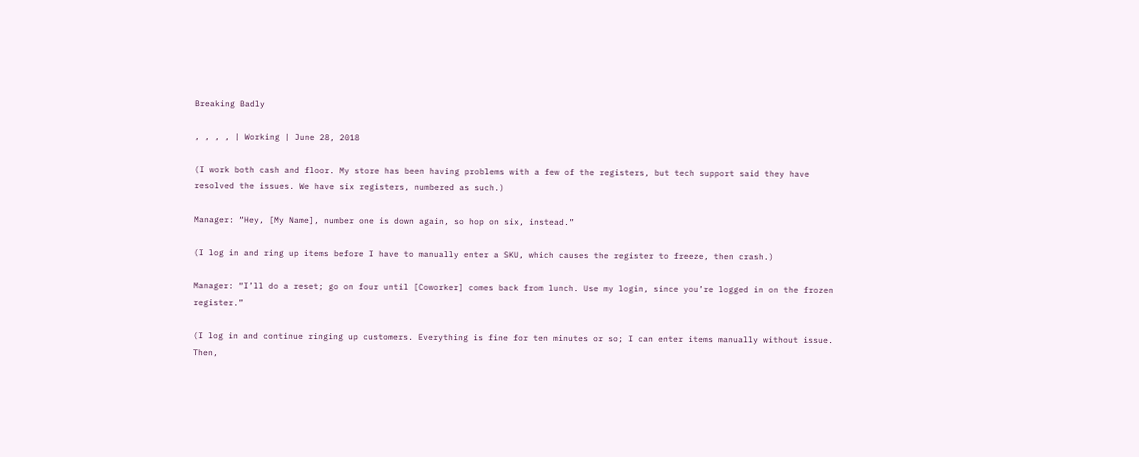Breaking Badly

, , , , | Working | June 28, 2018

(I work both cash and floor. My store has been having problems with a few of the registers, but tech support said they have resolved the issues. We have six registers, numbered as such.)

Manager: “Hey, [My Name], number one is down again, so hop on six, instead.”

(I log in and ring up items before I have to manually enter a SKU, which causes the register to freeze, then crash.)

Manager: “I’ll do a reset; go on four until [Coworker] comes back from lunch. Use my login, since you’re logged in on the frozen register.”

(I log in and continue ringing up customers. Everything is fine for ten minutes or so; I can enter items manually without issue. Then,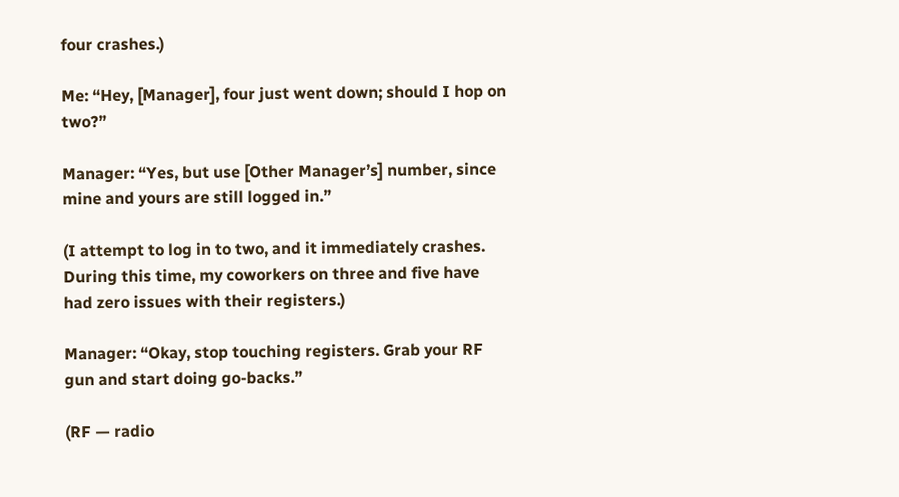four crashes.)

Me: “Hey, [Manager], four just went down; should I hop on two?”

Manager: “Yes, but use [Other Manager’s] number, since mine and yours are still logged in.”

(I attempt to log in to two, and it immediately crashes. During this time, my coworkers on three and five have had zero issues with their registers.)

Manager: “Okay, stop touching registers. Grab your RF gun and start doing go-backs.”

(RF — radio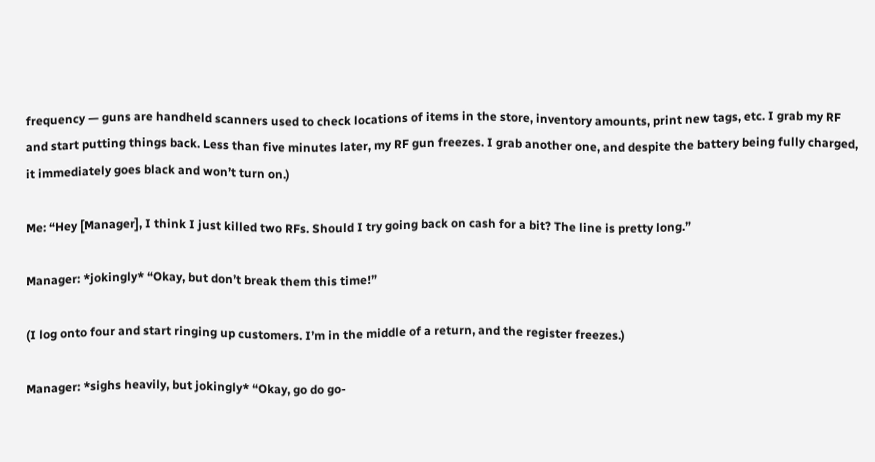frequency — guns are handheld scanners used to check locations of items in the store, inventory amounts, print new tags, etc. I grab my RF and start putting things back. Less than five minutes later, my RF gun freezes. I grab another one, and despite the battery being fully charged, it immediately goes black and won’t turn on.)

Me: “Hey [Manager], I think I just killed two RFs. Should I try going back on cash for a bit? The line is pretty long.”

Manager: *jokingly* “Okay, but don’t break them this time!”

(I log onto four and start ringing up customers. I’m in the middle of a return, and the register freezes.)

Manager: *sighs heavily, but jokingly* “Okay, go do go-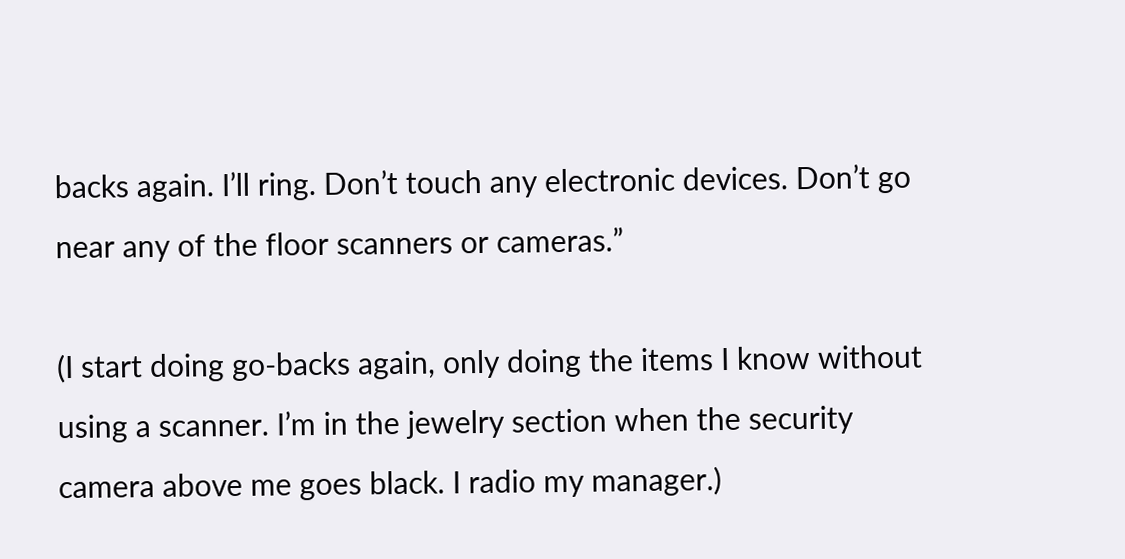backs again. I’ll ring. Don’t touch any electronic devices. Don’t go near any of the floor scanners or cameras.”

(I start doing go-backs again, only doing the items I know without using a scanner. I’m in the jewelry section when the security camera above me goes black. I radio my manager.)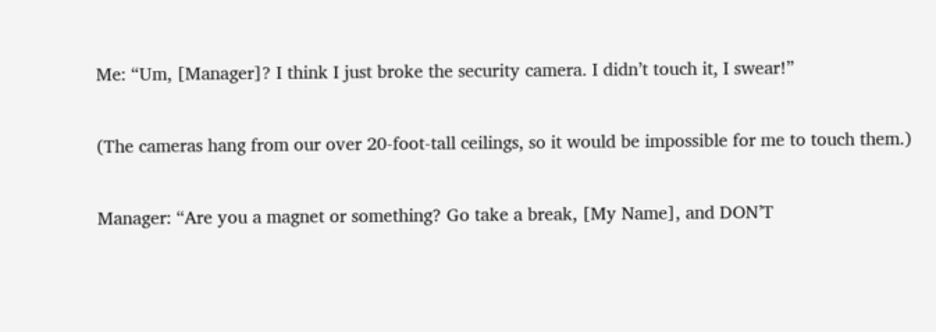Me: “Um, [Manager]? I think I just broke the security camera. I didn’t touch it, I swear!”

(The cameras hang from our over 20-foot-tall ceilings, so it would be impossible for me to touch them.)

Manager: “Are you a magnet or something? Go take a break, [My Name], and DON’T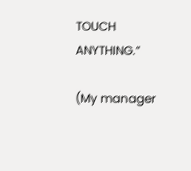TOUCH ANYTHING.”

(My manager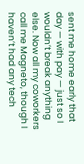sent me home early that day — with pay — just so I wouldn’t break anything else. Now all my coworkers call me Magneto, though I haven’t had any tech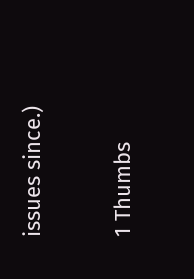issues since.)

1 Thumbs